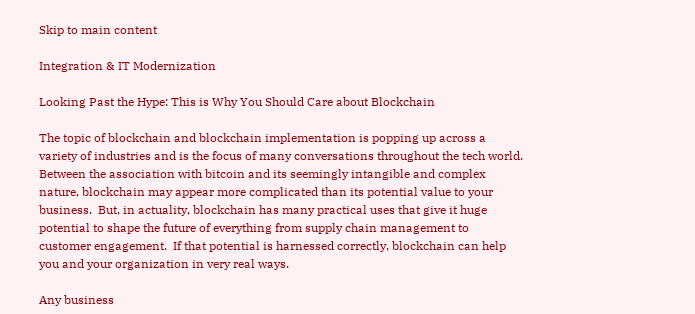Skip to main content

Integration & IT Modernization

Looking Past the Hype: This is Why You Should Care about Blockchain

The topic of blockchain and blockchain implementation is popping up across a variety of industries and is the focus of many conversations throughout the tech world.  Between the association with bitcoin and its seemingly intangible and complex nature, blockchain may appear more complicated than its potential value to your business.  But, in actuality, blockchain has many practical uses that give it huge potential to shape the future of everything from supply chain management to customer engagement.  If that potential is harnessed correctly, blockchain can help you and your organization in very real ways.

Any business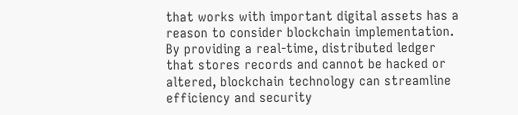that works with important digital assets has a reason to consider blockchain implementation.  By providing a real-time, distributed ledger that stores records and cannot be hacked or altered, blockchain technology can streamline efficiency and security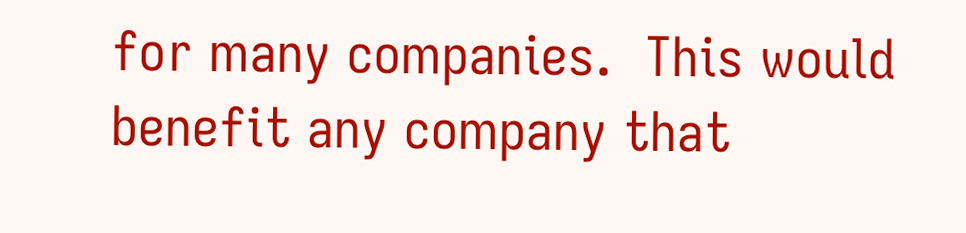for many companies.  This would benefit any company that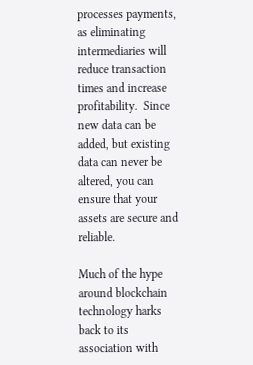processes payments, as eliminating intermediaries will reduce transaction times and increase profitability.  Since new data can be added, but existing data can never be altered, you can ensure that your assets are secure and reliable.

Much of the hype around blockchain technology harks back to its association with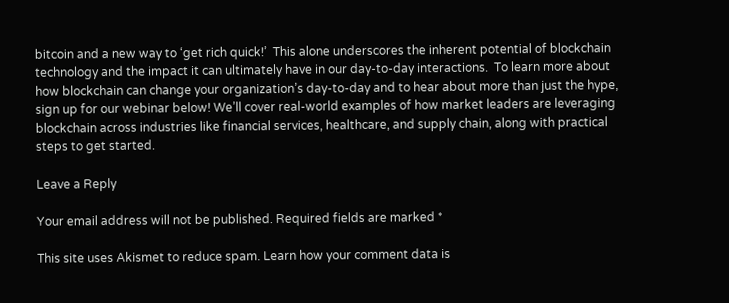bitcoin and a new way to ‘get rich quick!’  This alone underscores the inherent potential of blockchain technology and the impact it can ultimately have in our day-to-day interactions.  To learn more about how blockchain can change your organization’s day-to-day and to hear about more than just the hype, sign up for our webinar below! We’ll cover real-world examples of how market leaders are leveraging blockchain across industries like financial services, healthcare, and supply chain, along with practical steps to get started.

Leave a Reply

Your email address will not be published. Required fields are marked *

This site uses Akismet to reduce spam. Learn how your comment data is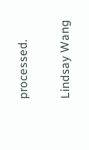processed.

Lindsay Wang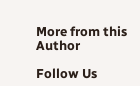More from this Author

Follow Us